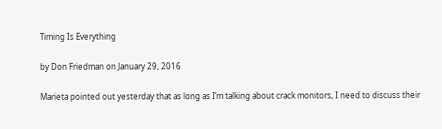Timing Is Everything

by Don Friedman on January 29, 2016

Marieta pointed out yesterday that as long as I’m talking about crack monitors, I need to discuss their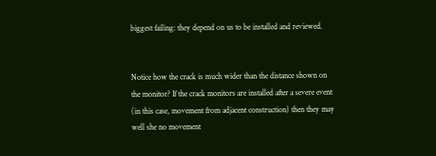biggest failing: they depend on us to be installed and reviewed.


Notice how the crack is much wider than the distance shown on the monitor? If the crack monitors are installed after a severe event (in this case, movement from adjacent construction) then they may well she no movement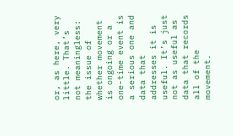or, as here, very little. That’s not meaningless: the issue of whether movement is ongoing or a one-time event is a serious one and data that addresses it is useful. It’s just not as useful as data that records all of the movement.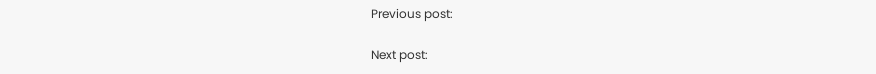Previous post:

Next post: